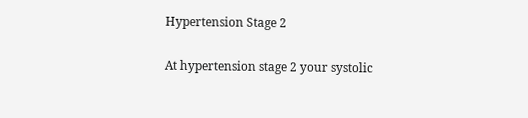Hypertension Stage 2

At hypertension stage 2 your systolic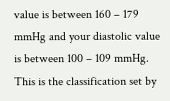value is between 160 – 179 mmHg and your diastolic value is between 100 – 109 mmHg. This is the classification set by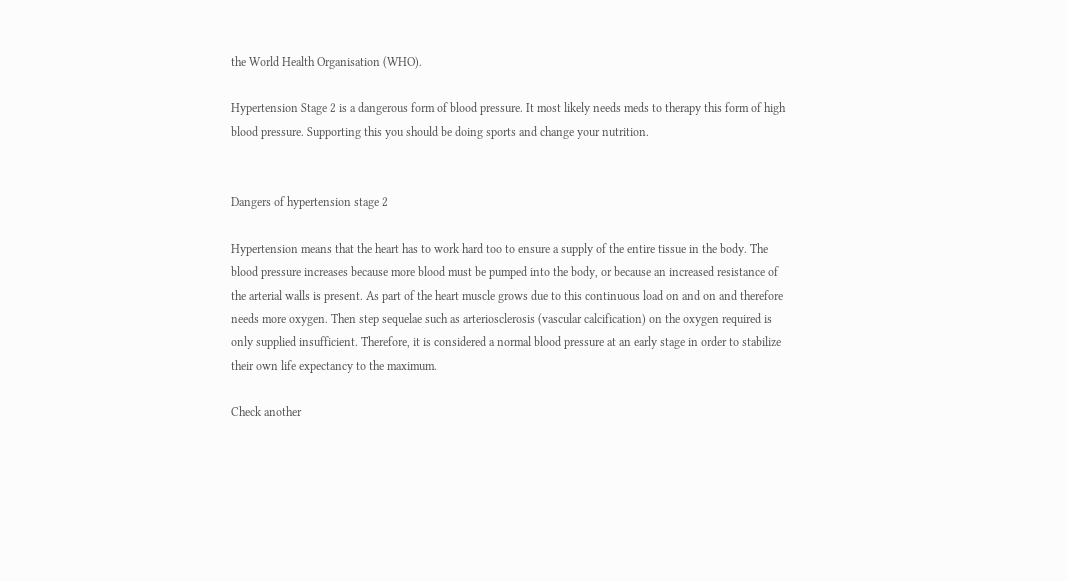the World Health Organisation (WHO).

Hypertension Stage 2 is a dangerous form of blood pressure. It most likely needs meds to therapy this form of high blood pressure. Supporting this you should be doing sports and change your nutrition.


Dangers of hypertension stage 2

Hypertension means that the heart has to work hard too to ensure a supply of the entire tissue in the body. The blood pressure increases because more blood must be pumped into the body, or because an increased resistance of the arterial walls is present. As part of the heart muscle grows due to this continuous load on and on and therefore needs more oxygen. Then step sequelae such as arteriosclerosis (vascular calcification) on the oxygen required is only supplied insufficient. Therefore, it is considered a normal blood pressure at an early stage in order to stabilize their own life expectancy to the maximum.

Check another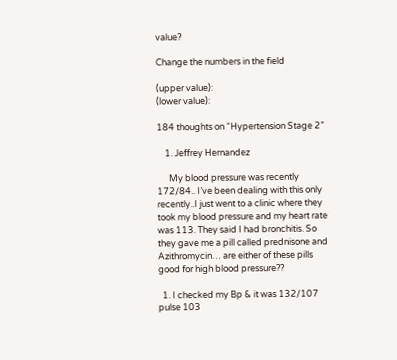value?

Change the numbers in the field

(upper value):
(lower value):

184 thoughts on “Hypertension Stage 2”

    1. Jeffrey Hernandez

      My blood pressure was recently 172/84.. I’ve been dealing with this only recently..I just went to a clinic where they took my blood pressure and my heart rate was 113. They said I had bronchitis. So they gave me a pill called prednisone and Azithromycin… are either of these pills good for high blood pressure??

  1. I checked my Bp & it was 132/107 pulse 103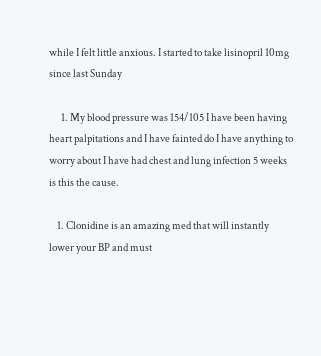while I felt little anxious. I started to take lisinopril 10mg since last Sunday

      1. My blood pressure was 154/105 I have been having heart palpitations and I have fainted do I have anything to worry about I have had chest and lung infection 5 weeks is this the cause.

    1. Clonidine is an amazing med that will instantly lower your BP and must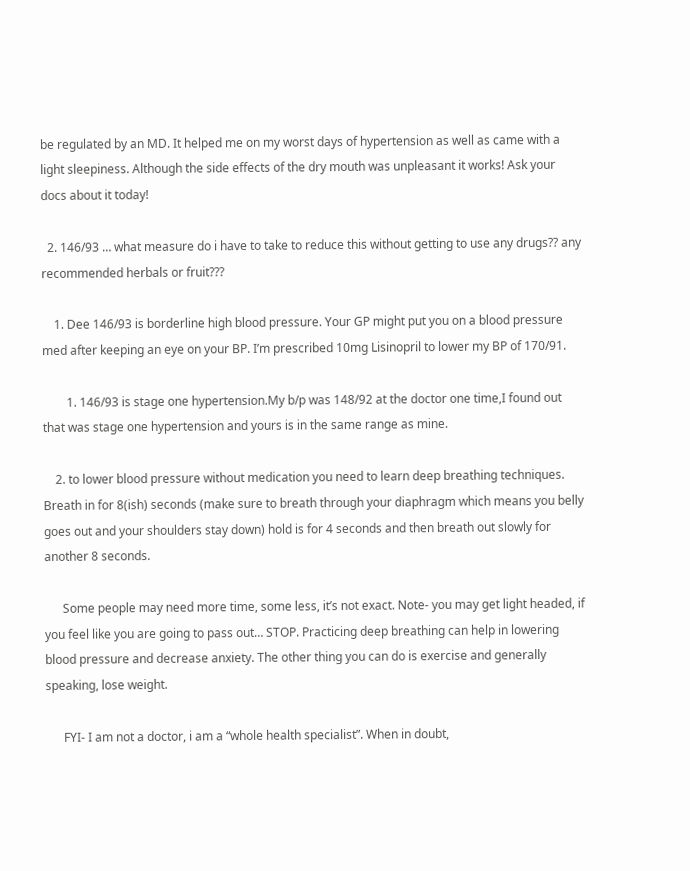be regulated by an MD. It helped me on my worst days of hypertension as well as came with a light sleepiness. Although the side effects of the dry mouth was unpleasant it works! Ask your docs about it today!

  2. 146/93 … what measure do i have to take to reduce this without getting to use any drugs?? any recommended herbals or fruit???

    1. Dee 146/93 is borderline high blood pressure. Your GP might put you on a blood pressure med after keeping an eye on your BP. I’m prescribed 10mg Lisinopril to lower my BP of 170/91.

        1. 146/93 is stage one hypertension.My b/p was 148/92 at the doctor one time,I found out that was stage one hypertension and yours is in the same range as mine.

    2. to lower blood pressure without medication you need to learn deep breathing techniques. Breath in for 8(ish) seconds (make sure to breath through your diaphragm which means you belly goes out and your shoulders stay down) hold is for 4 seconds and then breath out slowly for another 8 seconds.

      Some people may need more time, some less, it’s not exact. Note- you may get light headed, if you feel like you are going to pass out… STOP. Practicing deep breathing can help in lowering blood pressure and decrease anxiety. The other thing you can do is exercise and generally speaking, lose weight.

      FYI- I am not a doctor, i am a “whole health specialist”. When in doubt,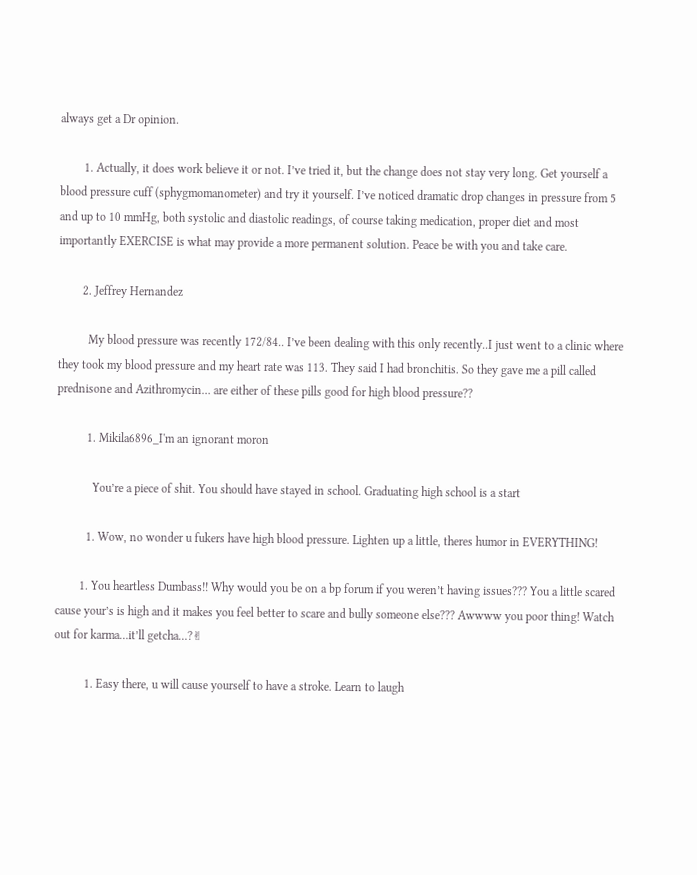always get a Dr opinion.

        1. Actually, it does work believe it or not. I’ve tried it, but the change does not stay very long. Get yourself a blood pressure cuff (sphygmomanometer) and try it yourself. I’ve noticed dramatic drop changes in pressure from 5 and up to 10 mmHg, both systolic and diastolic readings, of course taking medication, proper diet and most importantly EXERCISE is what may provide a more permanent solution. Peace be with you and take care.

        2. Jeffrey Hernandez

          My blood pressure was recently 172/84.. I’ve been dealing with this only recently..I just went to a clinic where they took my blood pressure and my heart rate was 113. They said I had bronchitis. So they gave me a pill called prednisone and Azithromycin… are either of these pills good for high blood pressure??

          1. Mikila6896_I'm an ignorant moron

            You’re a piece of shit. You should have stayed in school. Graduating high school is a start

          1. Wow, no wonder u fukers have high blood pressure. Lighten up a little, theres humor in EVERYTHING!

        1. You heartless Dumbass!! Why would you be on a bp forum if you weren’t having issues??? You a little scared cause your’s is high and it makes you feel better to scare and bully someone else??? Awwww you poor thing! Watch out for karma…it’ll getcha…?✌

          1. Easy there, u will cause yourself to have a stroke. Learn to laugh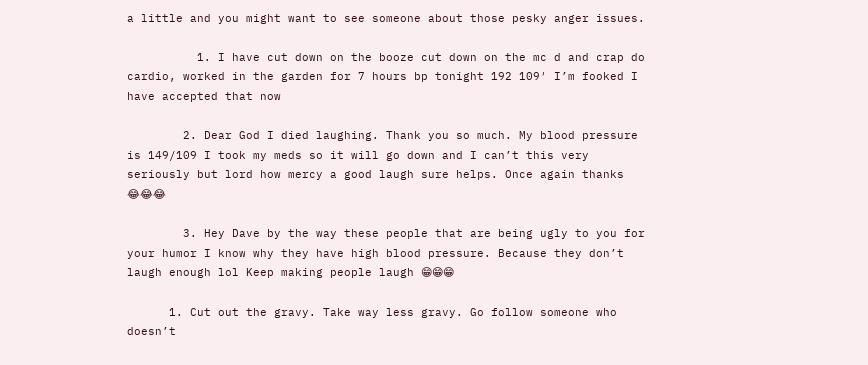a little and you might want to see someone about those pesky anger issues.

          1. I have cut down on the booze cut down on the mc d and crap do cardio, worked in the garden for 7 hours bp tonight 192 109′ I’m fooked I have accepted that now

        2. Dear God I died laughing. Thank you so much. My blood pressure is 149/109 I took my meds so it will go down and I can’t this very seriously but lord how mercy a good laugh sure helps. Once again thanks 😂😂😂

        3. Hey Dave by the way these people that are being ugly to you for your humor I know why they have high blood pressure. Because they don’t laugh enough lol Keep making people laugh 😁😁😁

      1. Cut out the gravy. Take way less gravy. Go follow someone who doesn’t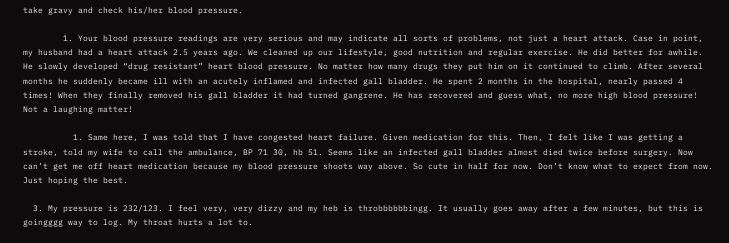take gravy and check his/her blood pressure.

        1. Your blood pressure readings are very serious and may indicate all sorts of problems, not just a heart attack. Case in point, my husband had a heart attack 2.5 years ago. We cleaned up our lifestyle, good nutrition and regular exercise. He did better for awhile. He slowly developed “drug resistant” heart blood pressure. No matter how many drugs they put him on it continued to climb. After several months he suddenly became ill with an acutely inflamed and infected gall bladder. He spent 2 months in the hospital, nearly passed 4 times! When they finally removed his gall bladder it had turned gangrene. He has recovered and guess what, no more high blood pressure! Not a laughing matter!

          1. Same here, I was told that I have congested heart failure. Given medication for this. Then, I felt like I was getting a stroke, told my wife to call the ambulance, BP 71 30, hb 51. Seems like an infected gall bladder almost died twice before surgery. Now can’t get me off heart medication because my blood pressure shoots way above. So cute in half for now. Don’t know what to expect from now. Just hoping the best.

  3. My pressure is 232/123. I feel very, very dizzy and my heb is throbbbbbbingg. It usually goes away after a few minutes, but this is goingggg way to log. My throat hurts a lot to.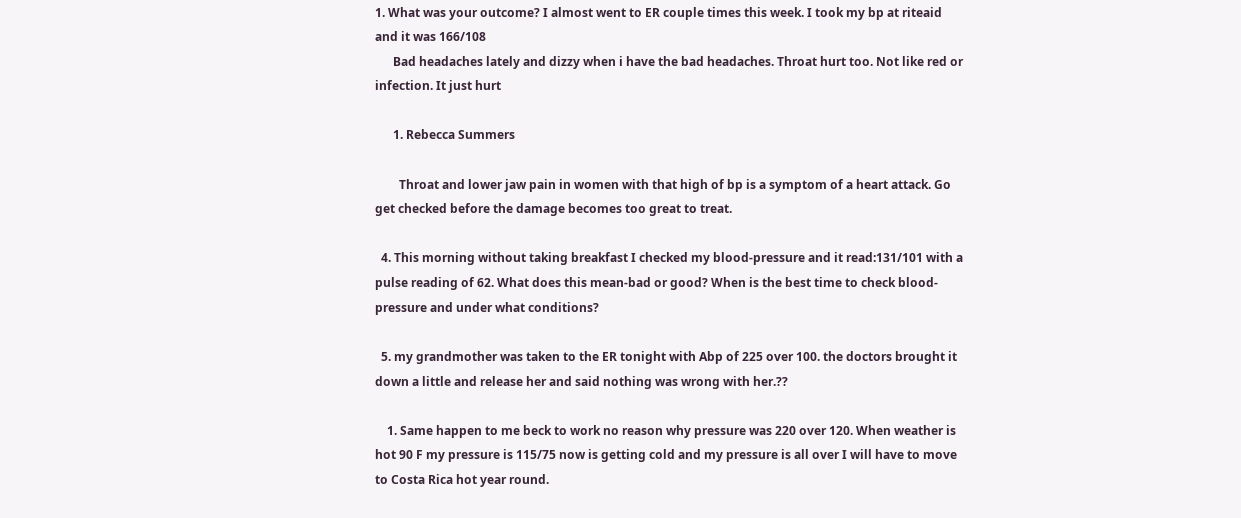1. What was your outcome? I almost went to ER couple times this week. I took my bp at riteaid and it was 166/108
      Bad headaches lately and dizzy when i have the bad headaches. Throat hurt too. Not like red or infection. It just hurt

      1. Rebecca Summers

        Throat and lower jaw pain in women with that high of bp is a symptom of a heart attack. Go get checked before the damage becomes too great to treat.

  4. This morning without taking breakfast I checked my blood-pressure and it read:131/101 with a pulse reading of 62. What does this mean-bad or good? When is the best time to check blood-pressure and under what conditions?

  5. my grandmother was taken to the ER tonight with Abp of 225 over 100. the doctors brought it down a little and release her and said nothing was wrong with her.??

    1. Same happen to me beck to work no reason why pressure was 220 over 120. When weather is hot 90 F my pressure is 115/75 now is getting cold and my pressure is all over I will have to move to Costa Rica hot year round.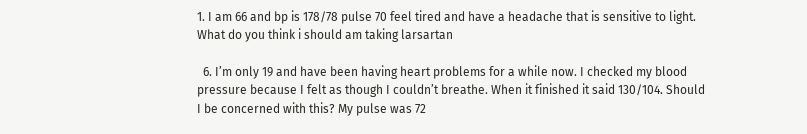1. I am 66 and bp is 178/78 pulse 70 feel tired and have a headache that is sensitive to light. What do you think i should am taking larsartan

  6. I’m only 19 and have been having heart problems for a while now. I checked my blood pressure because I felt as though I couldn’t breathe. When it finished it said 130/104. Should I be concerned with this? My pulse was 72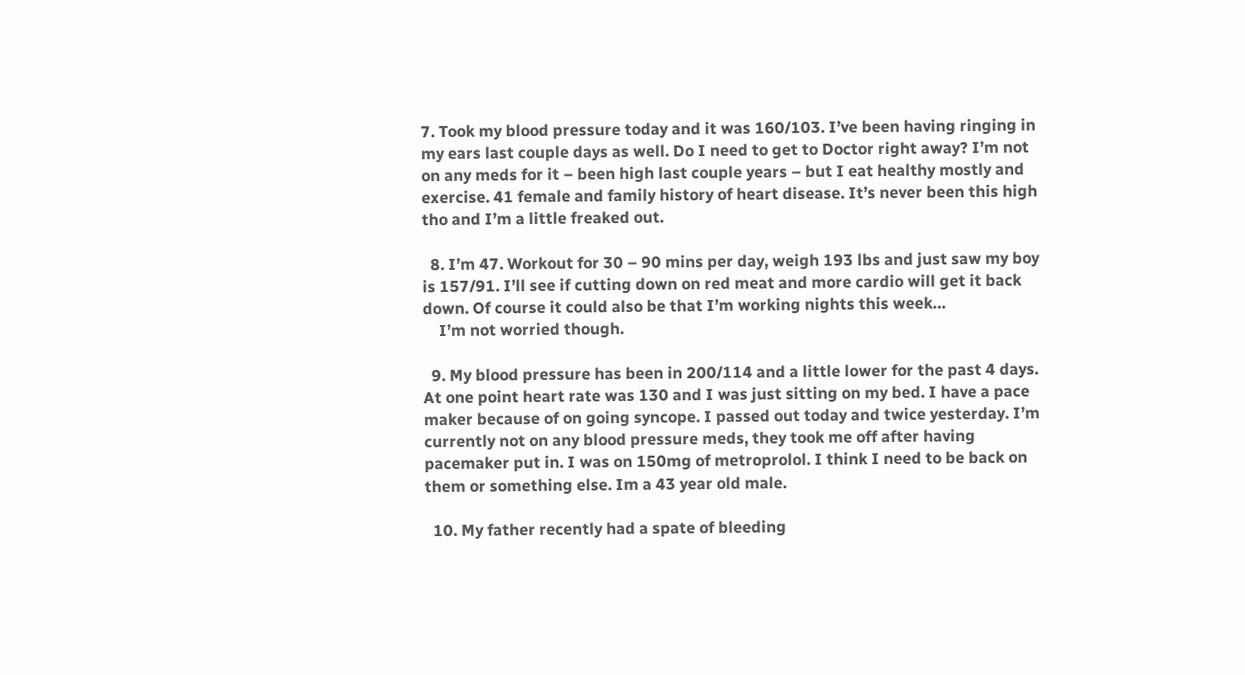7. Took my blood pressure today and it was 160/103. I’ve been having ringing in my ears last couple days as well. Do I need to get to Doctor right away? I’m not on any meds for it – been high last couple years – but I eat healthy mostly and exercise. 41 female and family history of heart disease. It’s never been this high tho and I’m a little freaked out.

  8. I’m 47. Workout for 30 – 90 mins per day, weigh 193 lbs and just saw my boy is 157/91. I’ll see if cutting down on red meat and more cardio will get it back down. Of course it could also be that I’m working nights this week…
    I’m not worried though.

  9. My blood pressure has been in 200/114 and a little lower for the past 4 days. At one point heart rate was 130 and I was just sitting on my bed. I have a pace maker because of on going syncope. I passed out today and twice yesterday. I’m currently not on any blood pressure meds, they took me off after having pacemaker put in. I was on 150mg of metroprolol. I think I need to be back on them or something else. Im a 43 year old male.

  10. My father recently had a spate of bleeding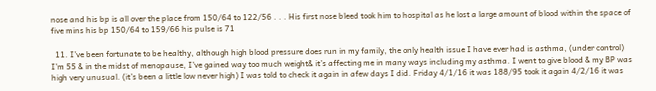nose and his bp is all over the place from 150/64 to 122/56 . . . His first nose bleed took him to hospital as he lost a large amount of blood within the space of five mins his bp 150/64 to 159/66 his pulse is 71

  11. I’ve been fortunate to be healthy, although high blood pressure does run in my family, the only health issue I have ever had is asthma, (under control) I’m 55 & in the midst of menopause, I’ve gained way too much weight& it’s affecting me in many ways including my asthma. I went to give blood & my BP was high very unusual. (it’s been a little low never high) I was told to check it again in afew days I did. Friday 4/1/16 it was 188/95 took it again 4/2/16 it was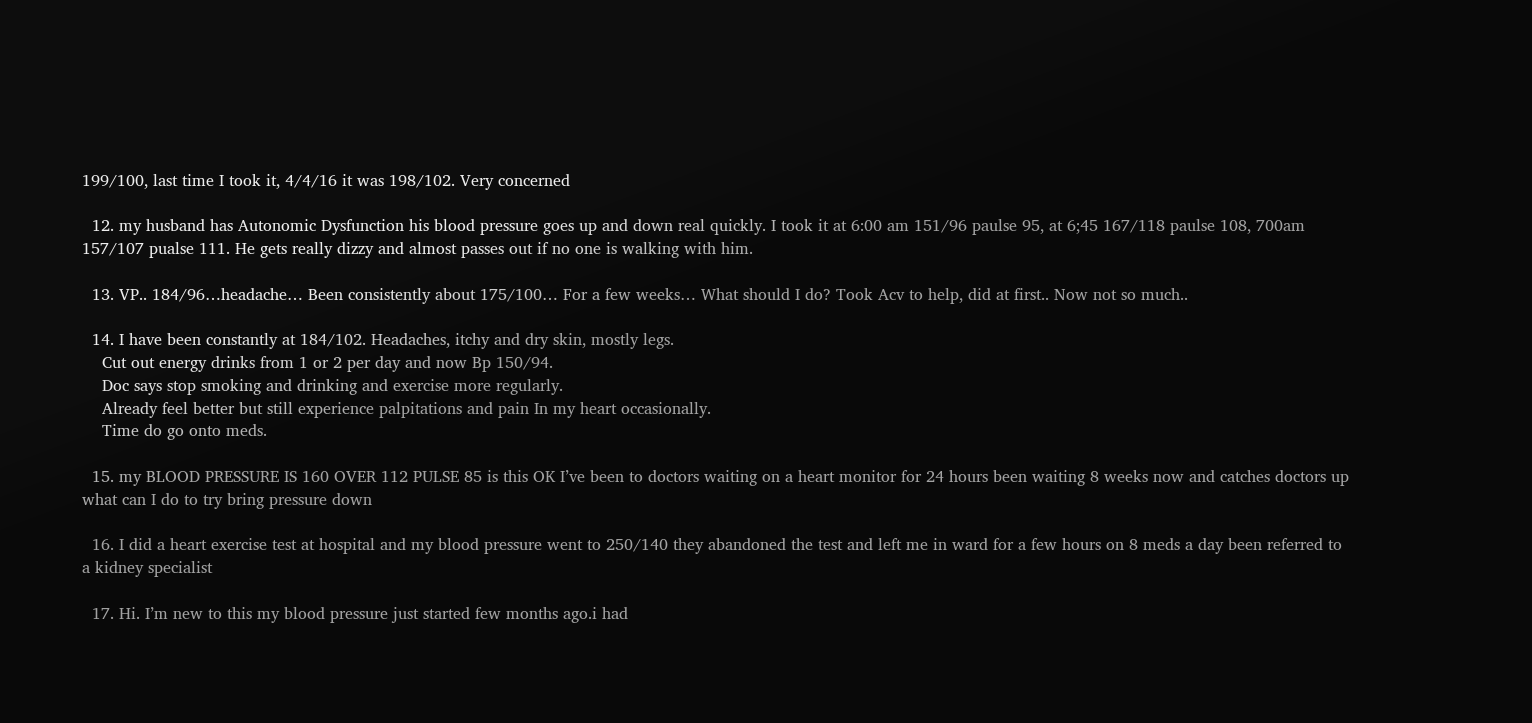199/100, last time I took it, 4/4/16 it was 198/102. Very concerned

  12. my husband has Autonomic Dysfunction his blood pressure goes up and down real quickly. I took it at 6:00 am 151/96 paulse 95, at 6;45 167/118 paulse 108, 700am 157/107 pualse 111. He gets really dizzy and almost passes out if no one is walking with him.

  13. VP.. 184/96…headache… Been consistently about 175/100… For a few weeks… What should I do? Took Acv to help, did at first.. Now not so much..

  14. I have been constantly at 184/102. Headaches, itchy and dry skin, mostly legs.
    Cut out energy drinks from 1 or 2 per day and now Bp 150/94.
    Doc says stop smoking and drinking and exercise more regularly.
    Already feel better but still experience palpitations and pain In my heart occasionally.
    Time do go onto meds.

  15. my BLOOD PRESSURE IS 160 OVER 112 PULSE 85 is this OK I’ve been to doctors waiting on a heart monitor for 24 hours been waiting 8 weeks now and catches doctors up what can I do to try bring pressure down

  16. I did a heart exercise test at hospital and my blood pressure went to 250/140 they abandoned the test and left me in ward for a few hours on 8 meds a day been referred to a kidney specialist

  17. Hi. I’m new to this my blood pressure just started few months ago.i had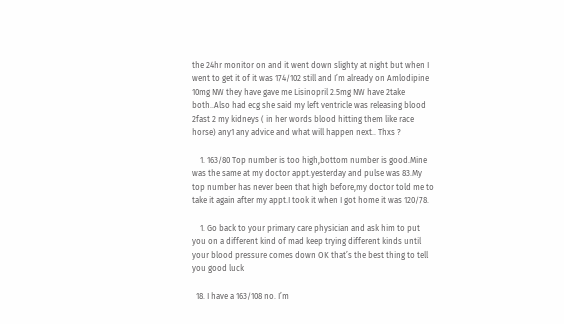the 24hr monitor on and it went down slighty at night but when I went to get it of it was 174/102 still and I’m already on Amlodipine 10mg NW they have gave me Lisinopril 2.5mg NW have 2take both..Also had ecg she said my left ventricle was releasing blood 2fast 2 my kidneys ( in her words blood hitting them like race horse) any1 any advice and what will happen next.. Thxs ?

    1. 163/80 Top number is too high,bottom number is good.Mine was the same at my doctor appt.yesterday and pulse was 83.My top number has never been that high before,my doctor told me to take it again after my appt.I took it when I got home it was 120/78.

    1. Go back to your primary care physician and ask him to put you on a different kind of mad keep trying different kinds until your blood pressure comes down OK that’s the best thing to tell you good luck

  18. I have a 163/108 no. I’m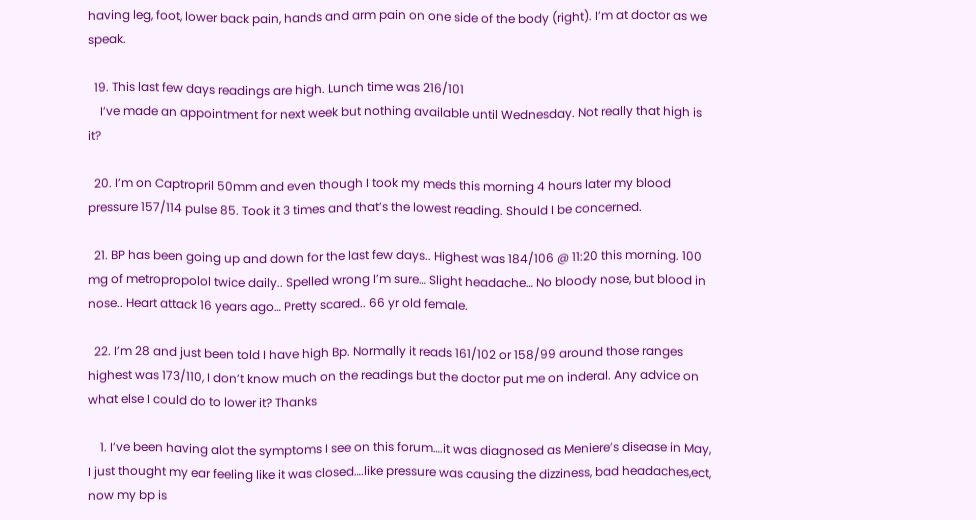having leg, foot, lower back pain, hands and arm pain on one side of the body (right). I’m at doctor as we speak.

  19. This last few days readings are high. Lunch time was 216/101
    I’ve made an appointment for next week but nothing available until Wednesday. Not really that high is it?

  20. I’m on Captropril 50mm and even though I took my meds this morning 4 hours later my blood pressure 157/114 pulse 85. Took it 3 times and that’s the lowest reading. Should I be concerned.

  21. BP has been going up and down for the last few days.. Highest was 184/106 @ 11:20 this morning. 100 mg of metropropolol twice daily.. Spelled wrong I’m sure… Slight headache… No bloody nose, but blood in nose.. Heart attack 16 years ago… Pretty scared.. 66 yr old female.

  22. I’m 28 and just been told I have high Bp. Normally it reads 161/102 or 158/99 around those ranges highest was 173/110, I don’t know much on the readings but the doctor put me on inderal. Any advice on what else I could do to lower it? Thanks

    1. I’ve been having alot the symptoms I see on this forum….it was diagnosed as Meniere’s disease in May, I just thought my ear feeling like it was closed….like pressure was causing the dizziness, bad headaches,ect, now my bp is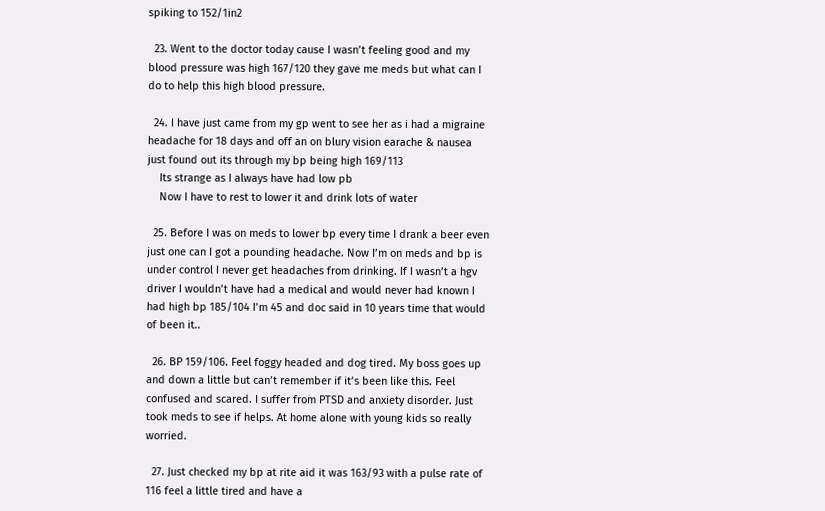spiking to 152/1in2

  23. Went to the doctor today cause I wasn’t feeling good and my blood pressure was high 167/120 they gave me meds but what can I do to help this high blood pressure.

  24. I have just came from my gp went to see her as i had a migraine headache for 18 days and off an on blury vision earache & nausea just found out its through my bp being high 169/113
    Its strange as I always have had low pb
    Now I have to rest to lower it and drink lots of water

  25. Before I was on meds to lower bp every time I drank a beer even just one can I got a pounding headache. Now I’m on meds and bp is under control I never get headaches from drinking. If I wasn’t a hgv driver I wouldn’t have had a medical and would never had known I had high bp 185/104 I’m 45 and doc said in 10 years time that would of been it..

  26. BP 159/106. Feel foggy headed and dog tired. My boss goes up and down a little but can’t remember if it’s been like this. Feel confused and scared. I suffer from PTSD and anxiety disorder. Just took meds to see if helps. At home alone with young kids so really worried.

  27. Just checked my bp at rite aid it was 163/93 with a pulse rate of 116 feel a little tired and have a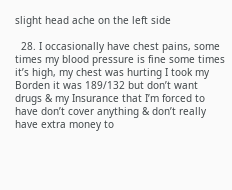slight head ache on the left side

  28. I occasionally have chest pains, some times my blood pressure is fine some times it’s high, my chest was hurting I took my Borden it was 189/132 but don’t want drugs & my Insurance that I’m forced to have don’t cover anything & don’t really have extra money to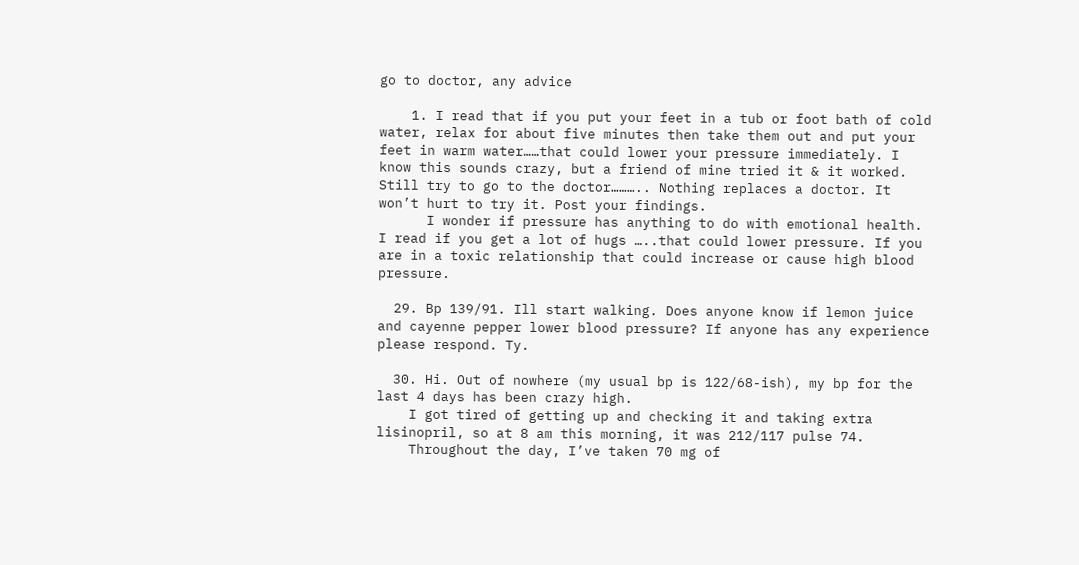go to doctor, any advice

    1. I read that if you put your feet in a tub or foot bath of cold water, relax for about five minutes then take them out and put your feet in warm water……that could lower your pressure immediately. I know this sounds crazy, but a friend of mine tried it & it worked. Still try to go to the doctor……….. Nothing replaces a doctor. It won’t hurt to try it. Post your findings.
      I wonder if pressure has anything to do with emotional health. I read if you get a lot of hugs …..that could lower pressure. If you are in a toxic relationship that could increase or cause high blood pressure.

  29. Bp 139/91. Ill start walking. Does anyone know if lemon juice and cayenne pepper lower blood pressure? If anyone has any experience please respond. Ty.

  30. Hi. Out of nowhere (my usual bp is 122/68-ish), my bp for the last 4 days has been crazy high.
    I got tired of getting up and checking it and taking extra lisinopril, so at 8 am this morning, it was 212/117 pulse 74.
    Throughout the day, I’ve taken 70 mg of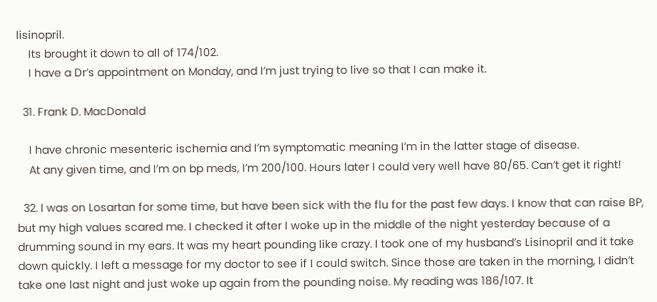lisinopril.
    Its brought it down to all of 174/102.
    I have a Dr’s appointment on Monday, and I’m just trying to live so that I can make it.

  31. Frank D. MacDonald

    I have chronic mesenteric ischemia and I’m symptomatic meaning I’m in the latter stage of disease.
    At any given time, and I’m on bp meds, I’m 200/100. Hours later I could very well have 80/65. Can’t get it right!

  32. I was on Losartan for some time, but have been sick with the flu for the past few days. I know that can raise BP, but my high values scared me. I checked it after I woke up in the middle of the night yesterday because of a drumming sound in my ears. It was my heart pounding like crazy. I took one of my husband’s Lisinopril and it take down quickly. I left a message for my doctor to see if I could switch. Since those are taken in the morning, I didn’t take one last night and just woke up again from the pounding noise. My reading was 186/107. It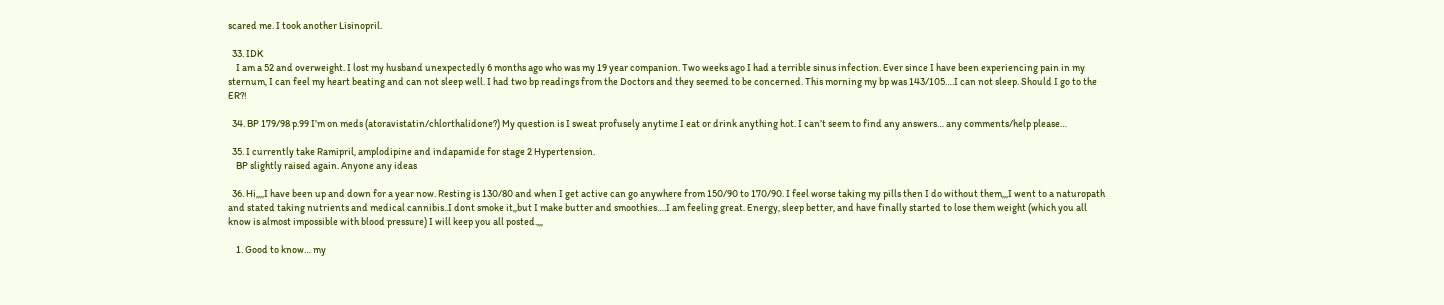scared me. I took another Lisinopril.

  33. IDK
    I am a 52 and overweight. I lost my husband unexpectedly 6 months ago who was my 19 year companion. Two weeks ago I had a terrible sinus infection. Ever since I have been experiencing pain in my sternum, I can feel my heart beating and can not sleep well. I had two bp readings from the Doctors and they seemed to be concerned. This morning my bp was 143/105….I can not sleep. Should I go to the ER?!

  34. BP 179/98 p.99 I’m on meds (atoravistatin/chlorthalidone?) My question is I sweat profusely anytime I eat or drink anything hot. I can’t seem to find any answers… any comments/help please…

  35. I currently take Ramipril, amplodipine and indapamide for stage 2 Hypertension.
    BP slightly raised again. Anyone any ideas

  36. Hi,,,,I have been up and down for a year now. Resting is 130/80 and when I get active can go anywhere from 150/90 to 170/90. I feel worse taking my pills then I do without them,,,I went to a naturopath and stated taking nutrients and medical cannibis..I dont smoke it,,but I make butter and smoothies….I am feeling great. Energy, sleep better, and have finally started to lose them weight (which you all know is almost impossible with blood pressure) I will keep you all posted.,,,

    1. Good to know… my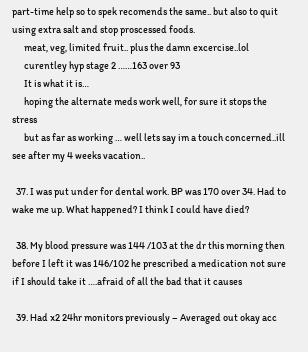part-time help so to spek recomends the same.. but also to quit using extra salt and stop proscessed foods.
      meat, veg, limited fruit.. plus the damn excercise..lol
      curentley hyp stage 2 ……163 over 93
      It is what it is…
      hoping the alternate meds work well, for sure it stops the stress
      but as far as working … well lets say im a touch concerned..ill see after my 4 weeks vacation..

  37. I was put under for dental work. BP was 170 over 34. Had to wake me up. What happened? I think I could have died?

  38. My blood pressure was 144 /103 at the dr this morning then before I left it was 146/102 he prescribed a medication not sure if I should take it ….afraid of all the bad that it causes

  39. Had x2 24hr monitors previously – Averaged out okay acc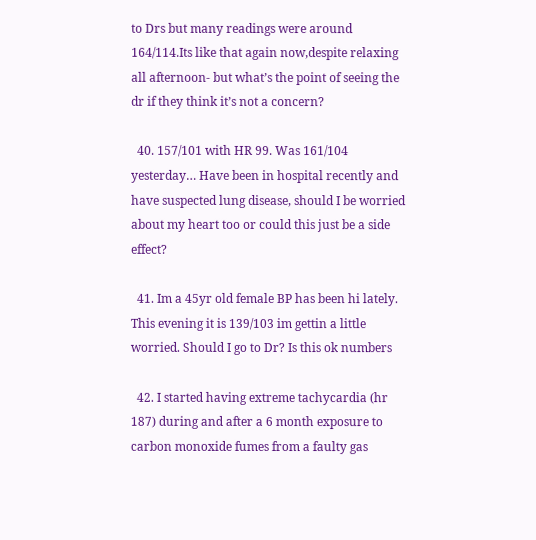to Drs but many readings were around 164/114.Its like that again now,despite relaxing all afternoon- but what’s the point of seeing the dr if they think it’s not a concern?

  40. 157/101 with HR 99. Was 161/104 yesterday… Have been in hospital recently and have suspected lung disease, should I be worried about my heart too or could this just be a side effect?

  41. Im a 45yr old female BP has been hi lately. This evening it is 139/103 im gettin a little worried. Should I go to Dr? Is this ok numbers

  42. I started having extreme tachycardia (hr 187) during and after a 6 month exposure to carbon monoxide fumes from a faulty gas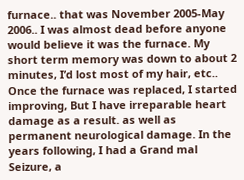furnace.. that was November 2005-May 2006.. I was almost dead before anyone would believe it was the furnace. My short term memory was down to about 2 minutes, I’d lost most of my hair, etc.. Once the furnace was replaced, I started improving, But I have irreparable heart damage as a result. as well as permanent neurological damage. In the years following, I had a Grand mal Seizure, a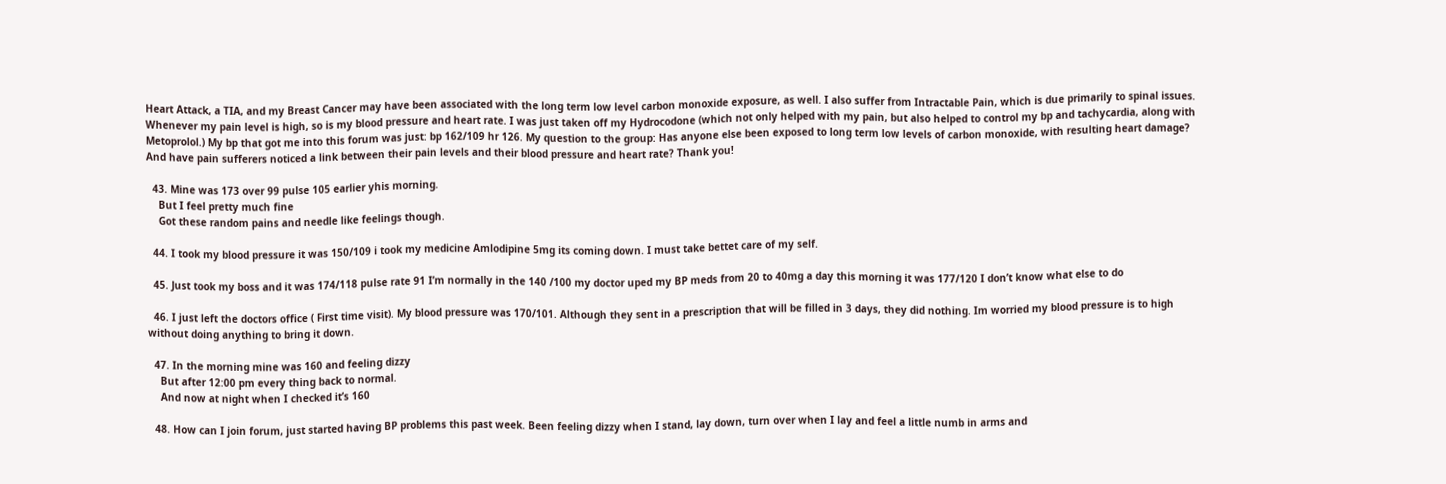Heart Attack, a TIA, and my Breast Cancer may have been associated with the long term low level carbon monoxide exposure, as well. I also suffer from Intractable Pain, which is due primarily to spinal issues. Whenever my pain level is high, so is my blood pressure and heart rate. I was just taken off my Hydrocodone (which not only helped with my pain, but also helped to control my bp and tachycardia, along with Metoprolol.) My bp that got me into this forum was just: bp 162/109 hr 126. My question to the group: Has anyone else been exposed to long term low levels of carbon monoxide, with resulting heart damage? And have pain sufferers noticed a link between their pain levels and their blood pressure and heart rate? Thank you!

  43. Mine was 173 over 99 pulse 105 earlier yhis morning.
    But I feel pretty much fine
    Got these random pains and needle like feelings though.

  44. I took my blood pressure it was 150/109 i took my medicine Amlodipine 5mg its coming down. I must take bettet care of my self.

  45. Just took my boss and it was 174/118 pulse rate 91 I’m normally in the 140 /100 my doctor uped my BP meds from 20 to 40mg a day this morning it was 177/120 I don’t know what else to do

  46. I just left the doctors office ( First time visit). My blood pressure was 170/101. Although they sent in a prescription that will be filled in 3 days, they did nothing. Im worried my blood pressure is to high without doing anything to bring it down.

  47. In the morning mine was 160 and feeling dizzy
    But after 12:00 pm every thing back to normal.
    And now at night when I checked it’s 160

  48. How can I join forum, just started having BP problems this past week. Been feeling dizzy when I stand, lay down, turn over when I lay and feel a little numb in arms and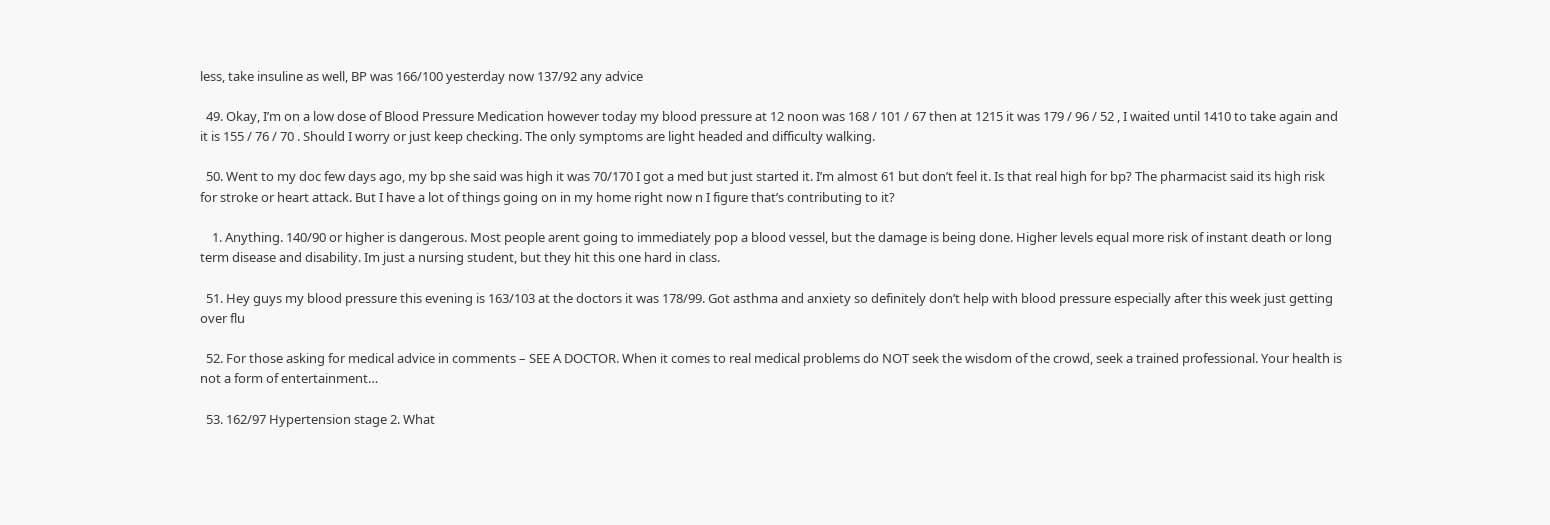less, take insuline as well, BP was 166/100 yesterday now 137/92 any advice

  49. Okay, I’m on a low dose of Blood Pressure Medication however today my blood pressure at 12 noon was 168 / 101 / 67 then at 1215 it was 179 / 96 / 52 , I waited until 1410 to take again and it is 155 / 76 / 70 . Should I worry or just keep checking. The only symptoms are light headed and difficulty walking.

  50. Went to my doc few days ago, my bp she said was high it was 70/170 I got a med but just started it. I’m almost 61 but don’t feel it. Is that real high for bp? The pharmacist said its high risk for stroke or heart attack. But I have a lot of things going on in my home right now n I figure that’s contributing to it?

    1. Anything. 140/90 or higher is dangerous. Most people arent going to immediately pop a blood vessel, but the damage is being done. Higher levels equal more risk of instant death or long term disease and disability. Im just a nursing student, but they hit this one hard in class.

  51. Hey guys my blood pressure this evening is 163/103 at the doctors it was 178/99. Got asthma and anxiety so definitely don’t help with blood pressure especially after this week just getting over flu

  52. For those asking for medical advice in comments – SEE A DOCTOR. When it comes to real medical problems do NOT seek the wisdom of the crowd, seek a trained professional. Your health is not a form of entertainment…

  53. 162/97 Hypertension stage 2. What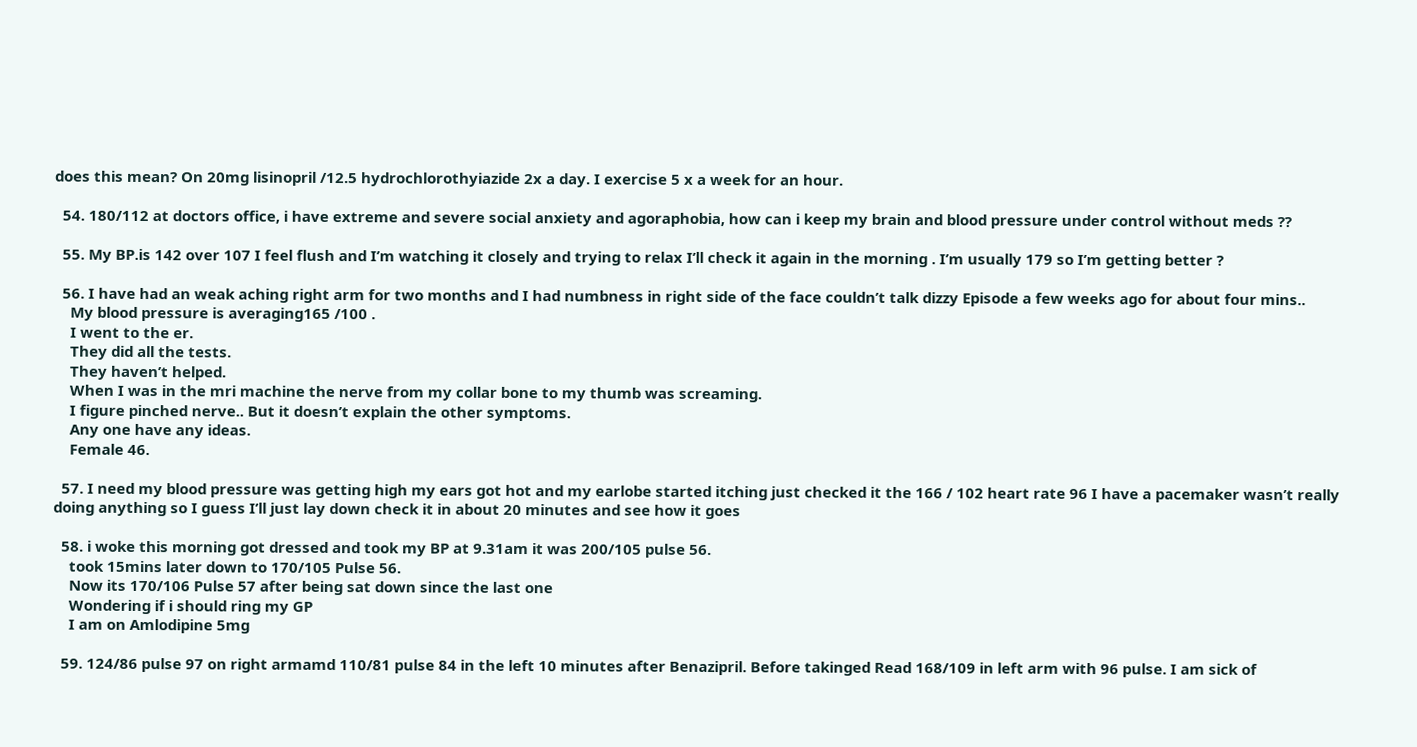does this mean? On 20mg lisinopril /12.5 hydrochlorothyiazide 2x a day. I exercise 5 x a week for an hour.

  54. 180/112 at doctors office, i have extreme and severe social anxiety and agoraphobia, how can i keep my brain and blood pressure under control without meds ??

  55. My BP.is 142 over 107 I feel flush and I’m watching it closely and trying to relax I’ll check it again in the morning . I’m usually 179 so I’m getting better ?

  56. I have had an weak aching right arm for two months and I had numbness in right side of the face couldn’t talk dizzy Episode a few weeks ago for about four mins..
    My blood pressure is averaging165 /100 .
    I went to the er.
    They did all the tests.
    They haven’t helped.
    When I was in the mri machine the nerve from my collar bone to my thumb was screaming.
    I figure pinched nerve.. But it doesn’t explain the other symptoms.
    Any one have any ideas.
    Female 46.

  57. I need my blood pressure was getting high my ears got hot and my earlobe started itching just checked it the 166 / 102 heart rate 96 I have a pacemaker wasn’t really doing anything so I guess I’ll just lay down check it in about 20 minutes and see how it goes

  58. i woke this morning got dressed and took my BP at 9.31am it was 200/105 pulse 56.
    took 15mins later down to 170/105 Pulse 56.
    Now its 170/106 Pulse 57 after being sat down since the last one
    Wondering if i should ring my GP
    I am on Amlodipine 5mg

  59. 124/86 pulse 97 on right armamd 110/81 pulse 84 in the left 10 minutes after Benazipril. Before takinged Read 168/109 in left arm with 96 pulse. I am sick of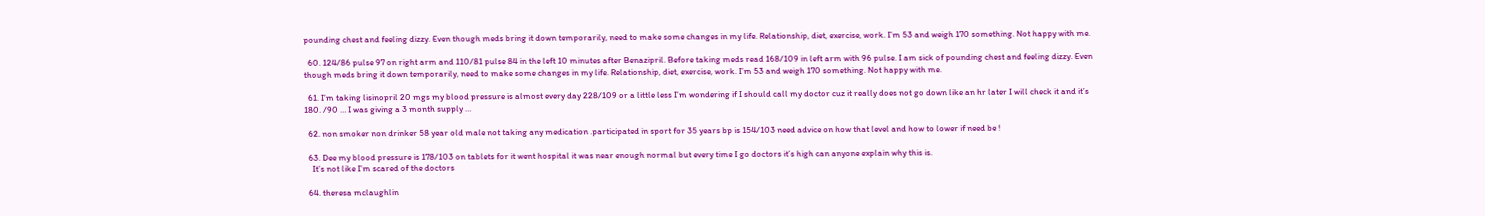pounding chest and feeling dizzy. Even though meds bring it down temporarily, need to make some changes in my life. Relationship, diet, exercise, work. I’m 53 and weigh 170 something. Not happy with me.

  60. 124/86 pulse 97 on right arm and 110/81 pulse 84 in the left 10 minutes after Benazipril. Before taking meds read 168/109 in left arm with 96 pulse. I am sick of pounding chest and feeling dizzy. Even though meds bring it down temporarily, need to make some changes in my life. Relationship, diet, exercise, work. I’m 53 and weigh 170 something. Not happy with me.

  61. I’m taking lisinopril 20 mgs my blood pressure is almost every day 228/109 or a little less I’m wondering if I should call my doctor cuz it really does not go down like an hr later I will check it and it’s 180. /90 … I was giving a 3 month supply …

  62. non smoker non drinker 58 year old male not taking any medication .participated in sport for 35 years bp is 154/103 need advice on how that level and how to lower if need be !

  63. Dee my blood pressure is 178/103 on tablets for it went hospital it was near enough normal but every time I go doctors it’s high can anyone explain why this is.
    It’s not like I’m scared of the doctors

  64. theresa mclaughlin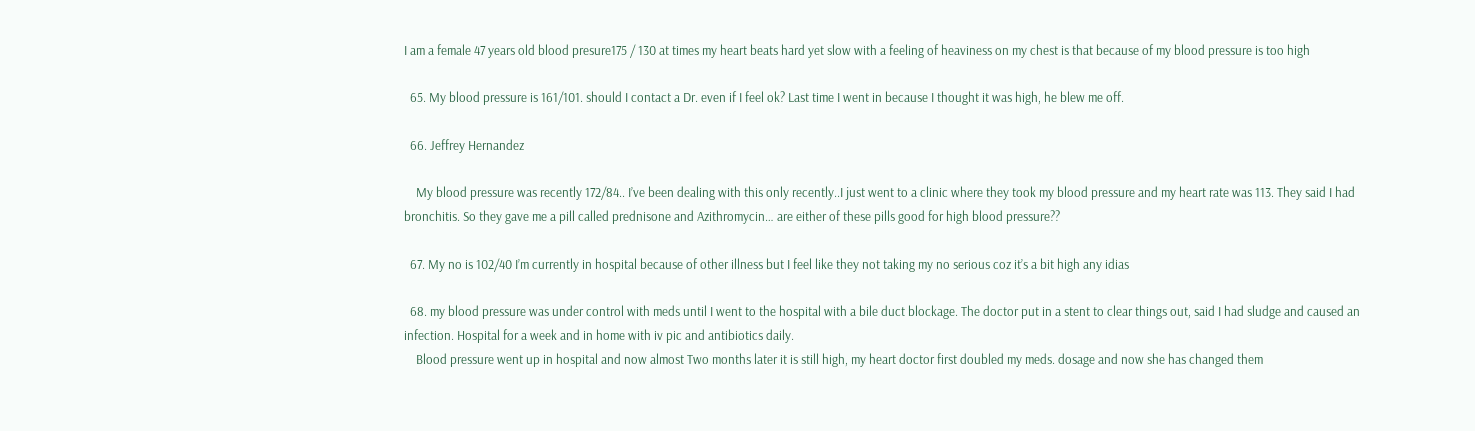I am a female 47 years old blood presure175 / 130 at times my heart beats hard yet slow with a feeling of heaviness on my chest is that because of my blood pressure is too high

  65. My blood pressure is 161/101. should I contact a Dr. even if I feel ok? Last time I went in because I thought it was high, he blew me off.

  66. Jeffrey Hernandez

    My blood pressure was recently 172/84.. I’ve been dealing with this only recently..I just went to a clinic where they took my blood pressure and my heart rate was 113. They said I had bronchitis. So they gave me a pill called prednisone and Azithromycin… are either of these pills good for high blood pressure??

  67. My no is 102/40 I’m currently in hospital because of other illness but I feel like they not taking my no serious coz it’s a bit high any idias

  68. my blood pressure was under control with meds until I went to the hospital with a bile duct blockage. The doctor put in a stent to clear things out, said I had sludge and caused an infection. Hospital for a week and in home with iv pic and antibiotics daily.
    Blood pressure went up in hospital and now almost Two months later it is still high, my heart doctor first doubled my meds. dosage and now she has changed them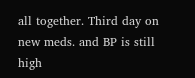all together. Third day on new meds. and BP is still high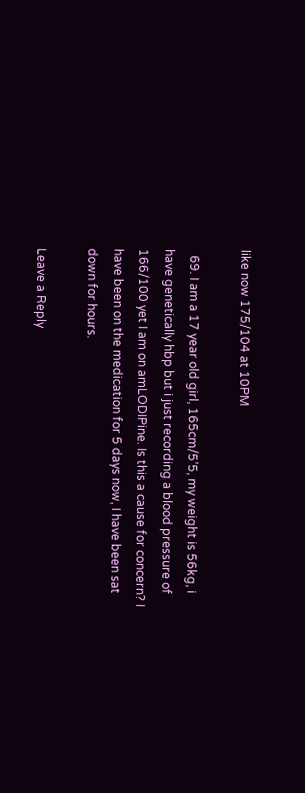like now 175/104 at 10PM

  69. I am a 17 year old girl, 165cm/5’5, my weight is 56kg, i have genetically hbp but i just recording a blood pressure of 166/100 yet I am on amLODIPine. Is this a cause for concern? I have been on the medication for 5 days now, I have been sat down for hours.

Leave a Reply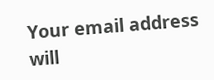Your email address will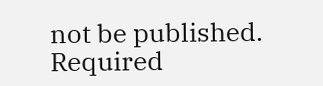not be published. Required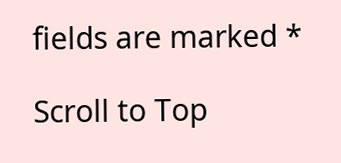fields are marked *

Scroll to Top